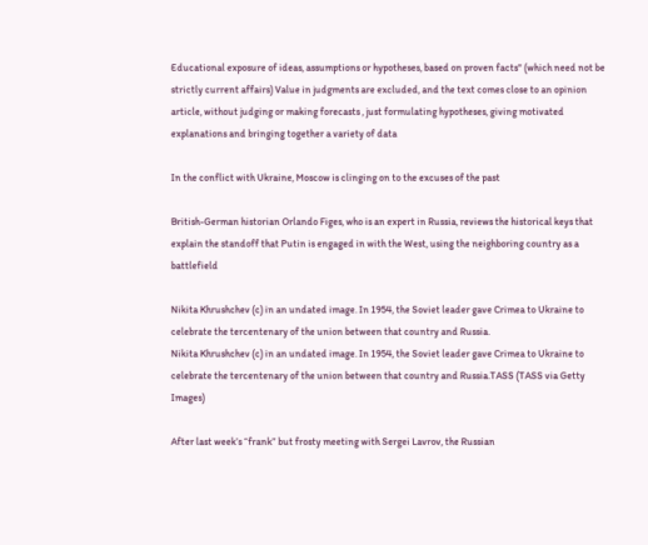Educational exposure of ideas, assumptions or hypotheses, based on proven facts" (which need not be strictly current affairs) Value in judgments are excluded, and the text comes close to an opinion article, without judging or making forecasts , just formulating hypotheses, giving motivated explanations and bringing together a variety of data

In the conflict with Ukraine, Moscow is clinging on to the excuses of the past

British-German historian Orlando Figes, who is an expert in Russia, reviews the historical keys that explain the standoff that Putin is engaged in with the West, using the neighboring country as a battlefield

Nikita Khrushchev (c) in an undated image. In 1954, the Soviet leader gave Crimea to Ukraine to celebrate the tercentenary of the union between that country and Russia.
Nikita Khrushchev (c) in an undated image. In 1954, the Soviet leader gave Crimea to Ukraine to celebrate the tercentenary of the union between that country and Russia.TASS (TASS via Getty Images)

After last week’s “frank” but frosty meeting with Sergei Lavrov, the Russian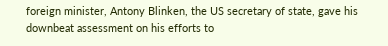foreign minister, Antony Blinken, the US secretary of state, gave his downbeat assessment on his efforts to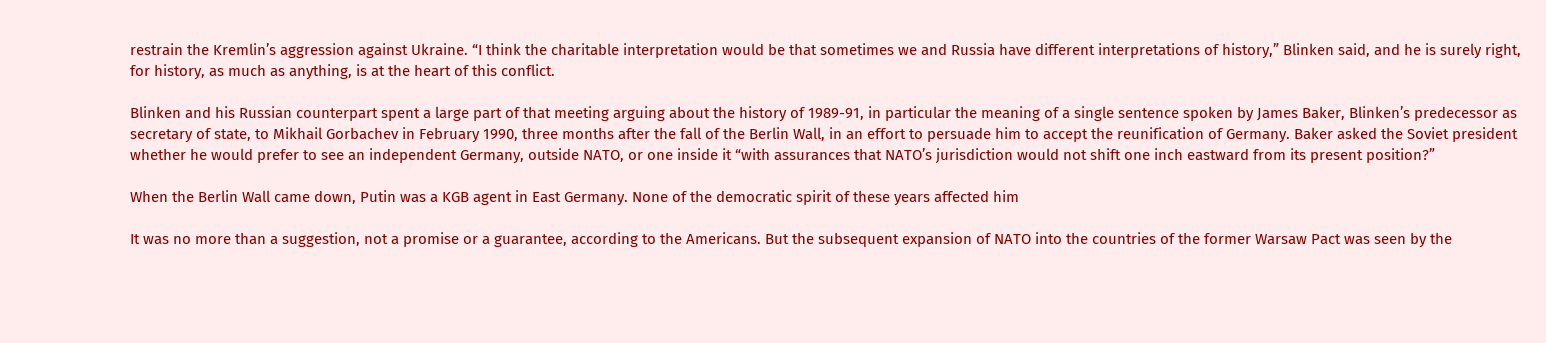restrain the Kremlin’s aggression against Ukraine. “I think the charitable interpretation would be that sometimes we and Russia have different interpretations of history,” Blinken said, and he is surely right, for history, as much as anything, is at the heart of this conflict.

Blinken and his Russian counterpart spent a large part of that meeting arguing about the history of 1989-91, in particular the meaning of a single sentence spoken by James Baker, Blinken’s predecessor as secretary of state, to Mikhail Gorbachev in February 1990, three months after the fall of the Berlin Wall, in an effort to persuade him to accept the reunification of Germany. Baker asked the Soviet president whether he would prefer to see an independent Germany, outside NATO, or one inside it “with assurances that NATO’s jurisdiction would not shift one inch eastward from its present position?”

When the Berlin Wall came down, Putin was a KGB agent in East Germany. None of the democratic spirit of these years affected him

It was no more than a suggestion, not a promise or a guarantee, according to the Americans. But the subsequent expansion of NATO into the countries of the former Warsaw Pact was seen by the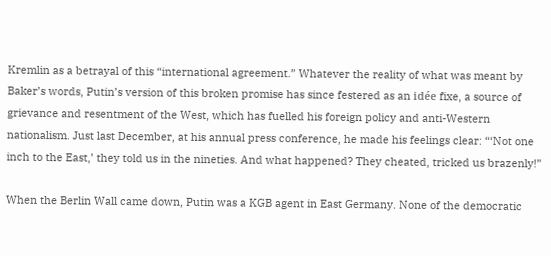Kremlin as a betrayal of this “international agreement.” Whatever the reality of what was meant by Baker’s words, Putin’s version of this broken promise has since festered as an idée fixe, a source of grievance and resentment of the West, which has fuelled his foreign policy and anti-Western nationalism. Just last December, at his annual press conference, he made his feelings clear: “‘Not one inch to the East,’ they told us in the nineties. And what happened? They cheated, tricked us brazenly!”

When the Berlin Wall came down, Putin was a KGB agent in East Germany. None of the democratic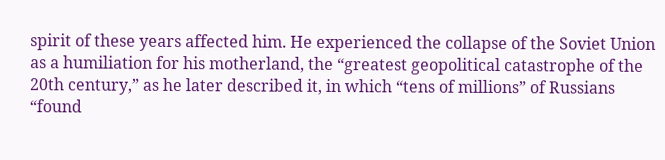spirit of these years affected him. He experienced the collapse of the Soviet Union as a humiliation for his motherland, the “greatest geopolitical catastrophe of the 20th century,” as he later described it, in which “tens of millions” of Russians “found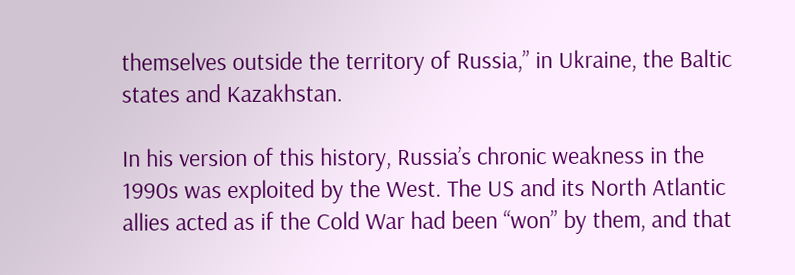themselves outside the territory of Russia,” in Ukraine, the Baltic states and Kazakhstan.

In his version of this history, Russia’s chronic weakness in the 1990s was exploited by the West. The US and its North Atlantic allies acted as if the Cold War had been “won” by them, and that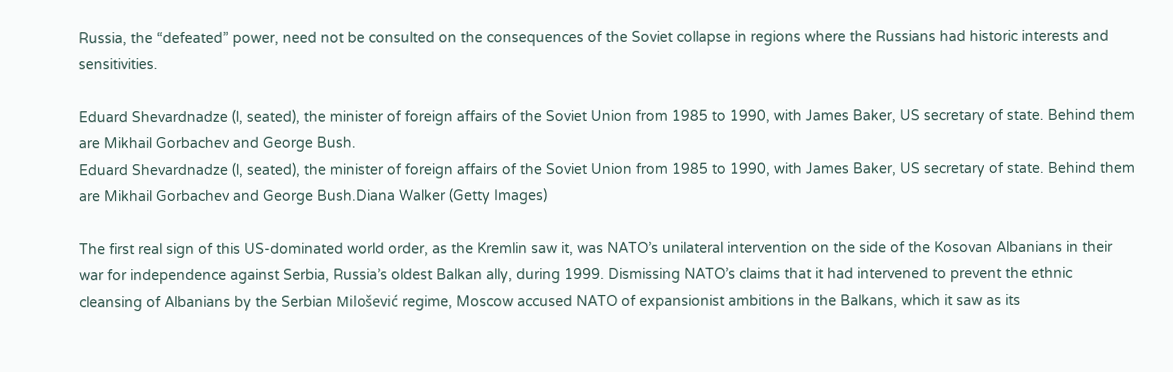Russia, the “defeated” power, need not be consulted on the consequences of the Soviet collapse in regions where the Russians had historic interests and sensitivities.

Eduard Shevardnadze (l, seated), the minister of foreign affairs of the Soviet Union from 1985 to 1990, with James Baker, US secretary of state. Behind them are Mikhail Gorbachev and George Bush.
Eduard Shevardnadze (l, seated), the minister of foreign affairs of the Soviet Union from 1985 to 1990, with James Baker, US secretary of state. Behind them are Mikhail Gorbachev and George Bush.Diana Walker (Getty Images)

The first real sign of this US-dominated world order, as the Kremlin saw it, was NATO’s unilateral intervention on the side of the Kosovan Albanians in their war for independence against Serbia, Russia’s oldest Balkan ally, during 1999. Dismissing NATO’s claims that it had intervened to prevent the ethnic cleansing of Albanians by the Serbian Milošević regime, Moscow accused NATO of expansionist ambitions in the Balkans, which it saw as its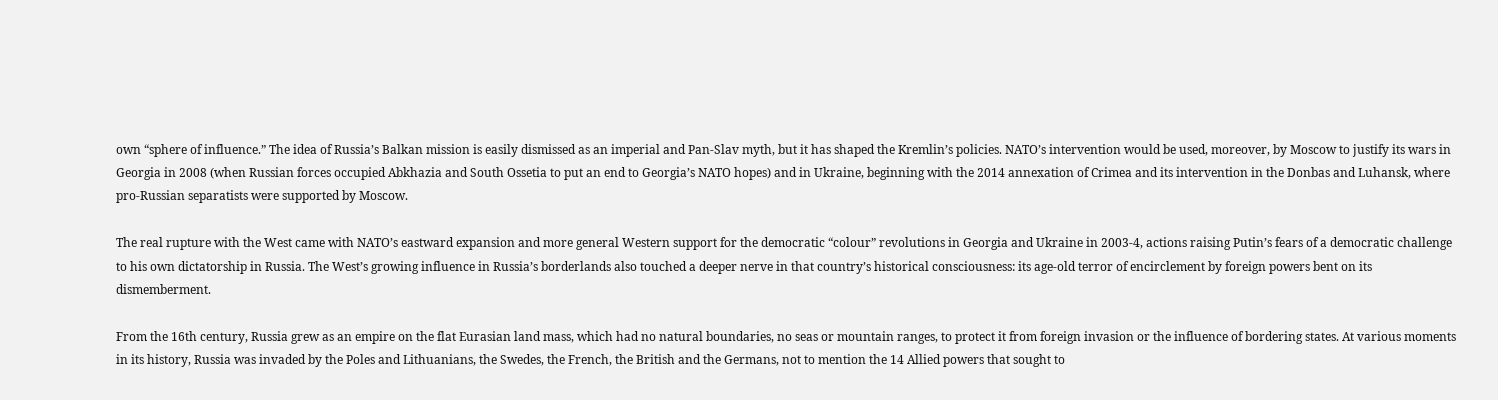own “sphere of influence.” The idea of Russia’s Balkan mission is easily dismissed as an imperial and Pan-Slav myth, but it has shaped the Kremlin’s policies. NATO’s intervention would be used, moreover, by Moscow to justify its wars in Georgia in 2008 (when Russian forces occupied Abkhazia and South Ossetia to put an end to Georgia’s NATO hopes) and in Ukraine, beginning with the 2014 annexation of Crimea and its intervention in the Donbas and Luhansk, where pro-Russian separatists were supported by Moscow.

The real rupture with the West came with NATO’s eastward expansion and more general Western support for the democratic “colour” revolutions in Georgia and Ukraine in 2003-4, actions raising Putin’s fears of a democratic challenge to his own dictatorship in Russia. The West’s growing influence in Russia’s borderlands also touched a deeper nerve in that country’s historical consciousness: its age-old terror of encirclement by foreign powers bent on its dismemberment.

From the 16th century, Russia grew as an empire on the flat Eurasian land mass, which had no natural boundaries, no seas or mountain ranges, to protect it from foreign invasion or the influence of bordering states. At various moments in its history, Russia was invaded by the Poles and Lithuanians, the Swedes, the French, the British and the Germans, not to mention the 14 Allied powers that sought to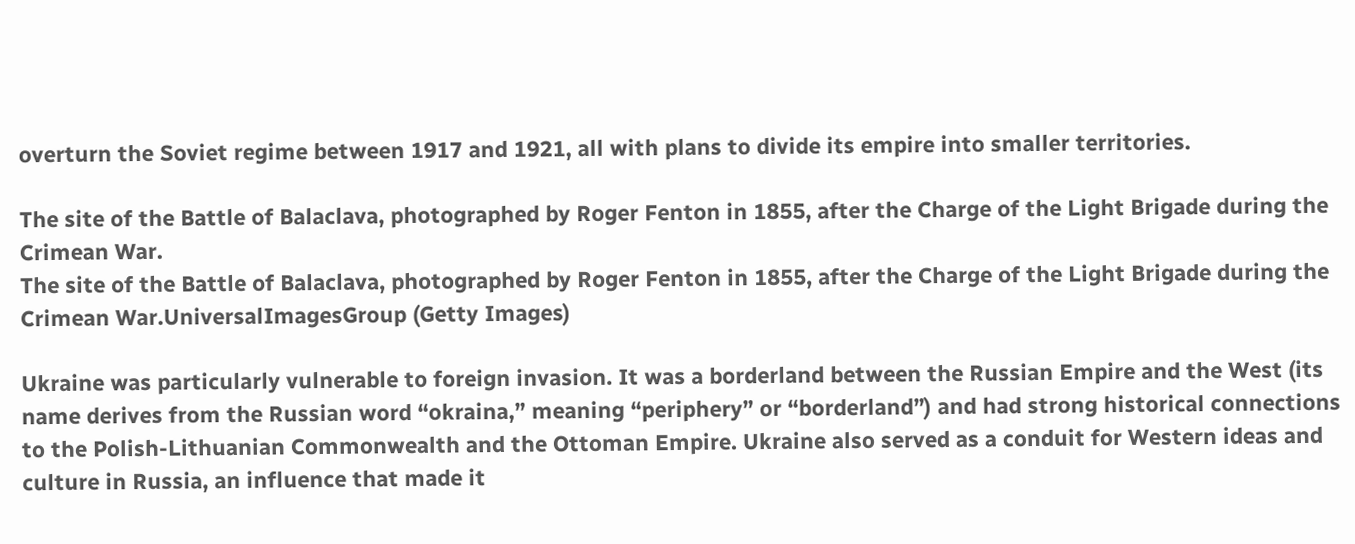overturn the Soviet regime between 1917 and 1921, all with plans to divide its empire into smaller territories.

The site of the Battle of Balaclava, photographed by Roger Fenton in 1855, after the Charge of the Light Brigade during the Crimean War.
The site of the Battle of Balaclava, photographed by Roger Fenton in 1855, after the Charge of the Light Brigade during the Crimean War.UniversalImagesGroup (Getty Images)

Ukraine was particularly vulnerable to foreign invasion. It was a borderland between the Russian Empire and the West (its name derives from the Russian word “okraina,” meaning “periphery” or “borderland”) and had strong historical connections to the Polish-Lithuanian Commonwealth and the Ottoman Empire. Ukraine also served as a conduit for Western ideas and culture in Russia, an influence that made it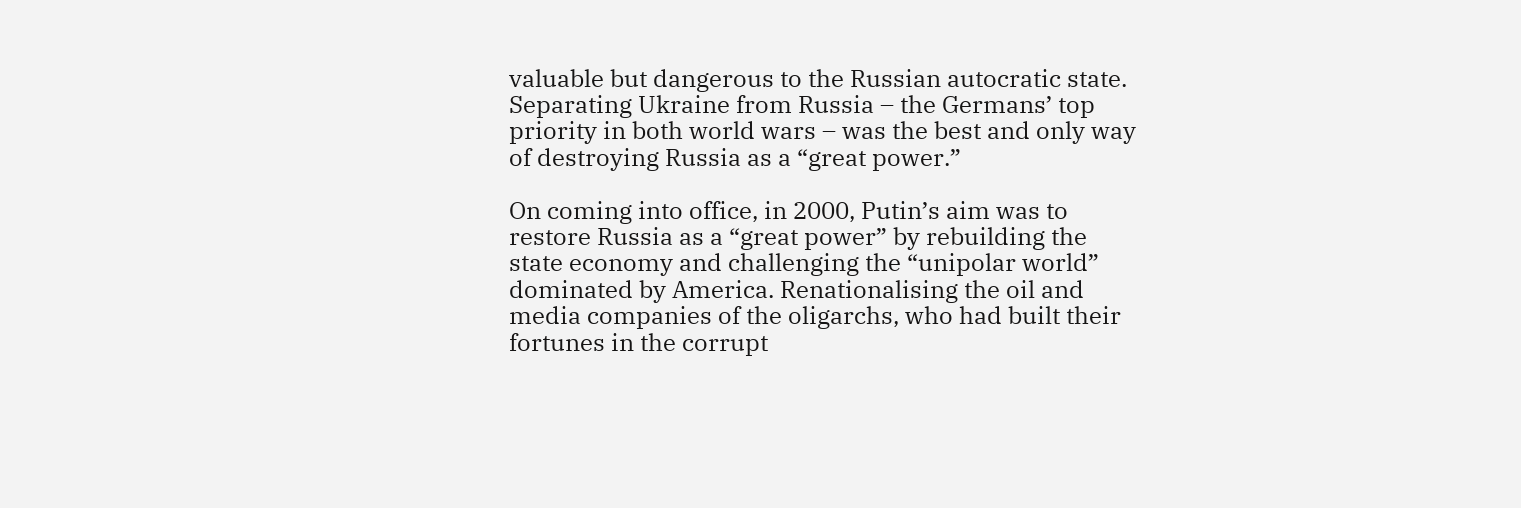valuable but dangerous to the Russian autocratic state. Separating Ukraine from Russia – the Germans’ top priority in both world wars – was the best and only way of destroying Russia as a “great power.”

On coming into office, in 2000, Putin’s aim was to restore Russia as a “great power” by rebuilding the state economy and challenging the “unipolar world” dominated by America. Renationalising the oil and media companies of the oligarchs, who had built their fortunes in the corrupt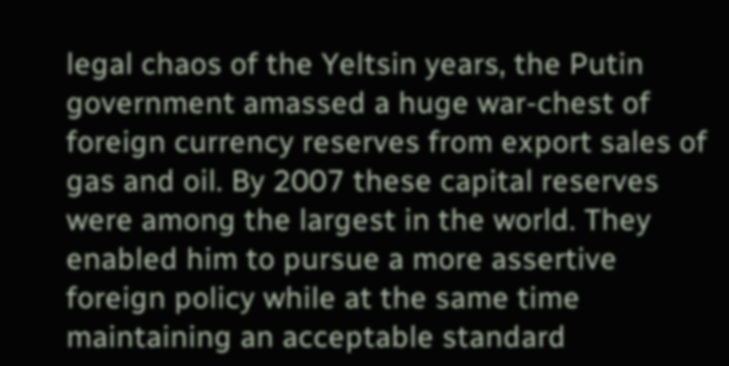legal chaos of the Yeltsin years, the Putin government amassed a huge war-chest of foreign currency reserves from export sales of gas and oil. By 2007 these capital reserves were among the largest in the world. They enabled him to pursue a more assertive foreign policy while at the same time maintaining an acceptable standard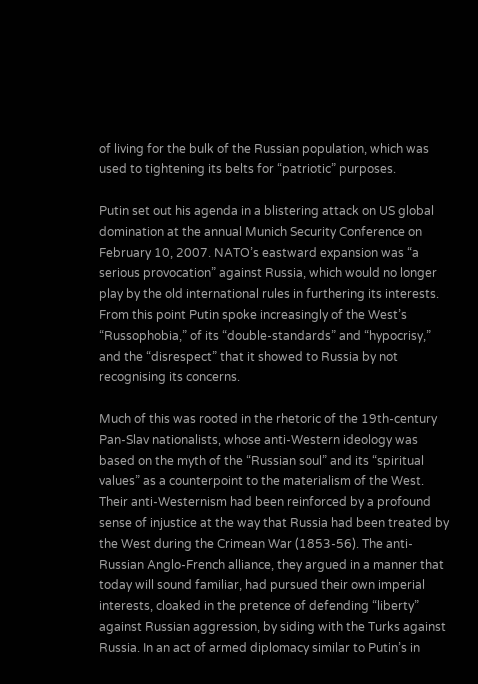of living for the bulk of the Russian population, which was used to tightening its belts for “patriotic” purposes.

Putin set out his agenda in a blistering attack on US global domination at the annual Munich Security Conference on February 10, 2007. NATO’s eastward expansion was “a serious provocation” against Russia, which would no longer play by the old international rules in furthering its interests. From this point Putin spoke increasingly of the West’s “Russophobia,” of its “double-standards” and “hypocrisy,” and the “disrespect” that it showed to Russia by not recognising its concerns.

Much of this was rooted in the rhetoric of the 19th-century Pan-Slav nationalists, whose anti-Western ideology was based on the myth of the “Russian soul” and its “spiritual values” as a counterpoint to the materialism of the West. Their anti-Westernism had been reinforced by a profound sense of injustice at the way that Russia had been treated by the West during the Crimean War (1853-56). The anti-Russian Anglo-French alliance, they argued in a manner that today will sound familiar, had pursued their own imperial interests, cloaked in the pretence of defending “liberty” against Russian aggression, by siding with the Turks against Russia. In an act of armed diplomacy similar to Putin’s in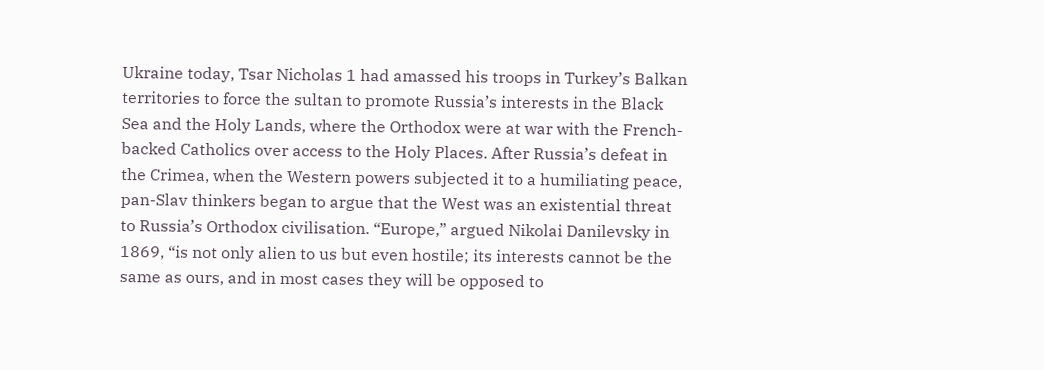Ukraine today, Tsar Nicholas 1 had amassed his troops in Turkey’s Balkan territories to force the sultan to promote Russia’s interests in the Black Sea and the Holy Lands, where the Orthodox were at war with the French-backed Catholics over access to the Holy Places. After Russia’s defeat in the Crimea, when the Western powers subjected it to a humiliating peace, pan-Slav thinkers began to argue that the West was an existential threat to Russia’s Orthodox civilisation. “Europe,” argued Nikolai Danilevsky in 1869, “is not only alien to us but even hostile; its interests cannot be the same as ours, and in most cases they will be opposed to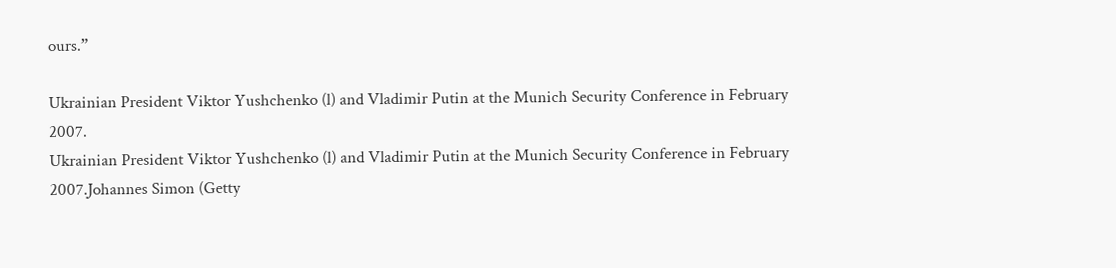ours.”

Ukrainian President Viktor Yushchenko (l) and Vladimir Putin at the Munich Security Conference in February 2007.
Ukrainian President Viktor Yushchenko (l) and Vladimir Putin at the Munich Security Conference in February 2007.Johannes Simon (Getty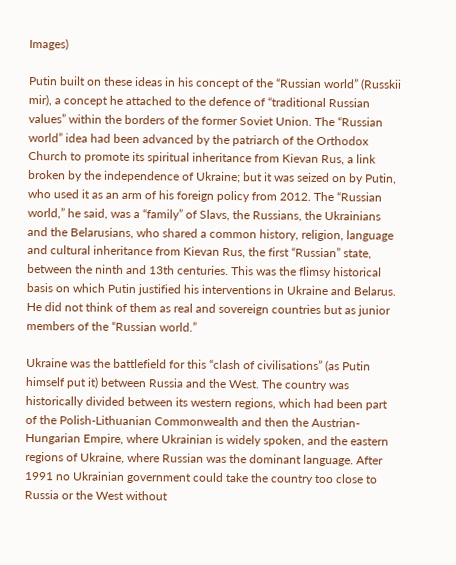Images)

Putin built on these ideas in his concept of the “Russian world” (Russkii mir), a concept he attached to the defence of “traditional Russian values” within the borders of the former Soviet Union. The “Russian world” idea had been advanced by the patriarch of the Orthodox Church to promote its spiritual inheritance from Kievan Rus, a link broken by the independence of Ukraine; but it was seized on by Putin, who used it as an arm of his foreign policy from 2012. The “Russian world,” he said, was a “family” of Slavs, the Russians, the Ukrainians and the Belarusians, who shared a common history, religion, language and cultural inheritance from Kievan Rus, the first “Russian” state, between the ninth and 13th centuries. This was the flimsy historical basis on which Putin justified his interventions in Ukraine and Belarus. He did not think of them as real and sovereign countries but as junior members of the “Russian world.”

Ukraine was the battlefield for this “clash of civilisations” (as Putin himself put it) between Russia and the West. The country was historically divided between its western regions, which had been part of the Polish-Lithuanian Commonwealth and then the Austrian-Hungarian Empire, where Ukrainian is widely spoken, and the eastern regions of Ukraine, where Russian was the dominant language. After 1991 no Ukrainian government could take the country too close to Russia or the West without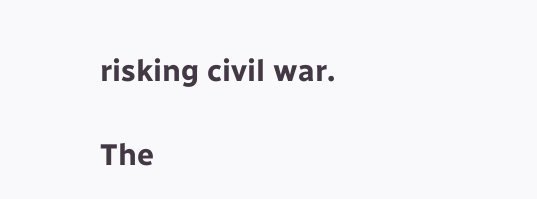risking civil war.

The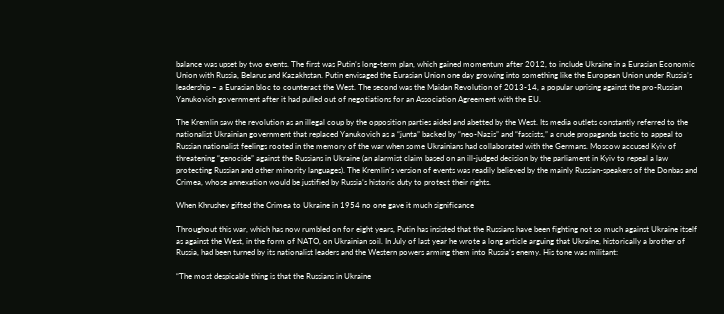balance was upset by two events. The first was Putin’s long-term plan, which gained momentum after 2012, to include Ukraine in a Eurasian Economic Union with Russia, Belarus and Kazakhstan. Putin envisaged the Eurasian Union one day growing into something like the European Union under Russia’s leadership – a Eurasian bloc to counteract the West. The second was the Maidan Revolution of 2013-14, a popular uprising against the pro-Russian Yanukovich government after it had pulled out of negotiations for an Association Agreement with the EU.

The Kremlin saw the revolution as an illegal coup by the opposition parties aided and abetted by the West. Its media outlets constantly referred to the nationalist Ukrainian government that replaced Yanukovich as a “junta” backed by “neo-Nazis” and “fascists,” a crude propaganda tactic to appeal to Russian nationalist feelings rooted in the memory of the war when some Ukrainians had collaborated with the Germans. Moscow accused Kyiv of threatening “genocide” against the Russians in Ukraine (an alarmist claim based on an ill-judged decision by the parliament in Kyiv to repeal a law protecting Russian and other minority languages). The Kremlin’s version of events was readily believed by the mainly Russian-speakers of the Donbas and Crimea, whose annexation would be justified by Russia’s historic duty to protect their rights.

When Khrushev gifted the Crimea to Ukraine in 1954 no one gave it much significance

Throughout this war, which has now rumbled on for eight years, Putin has insisted that the Russians have been fighting not so much against Ukraine itself as against the West, in the form of NATO, on Ukrainian soil. In July of last year he wrote a long article arguing that Ukraine, historically a brother of Russia, had been turned by its nationalist leaders and the Western powers arming them into Russia’s enemy. His tone was militant:

“The most despicable thing is that the Russians in Ukraine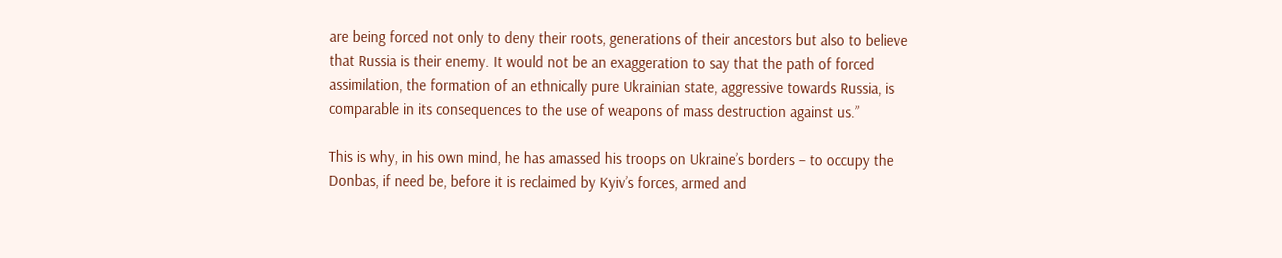are being forced not only to deny their roots, generations of their ancestors but also to believe that Russia is their enemy. It would not be an exaggeration to say that the path of forced assimilation, the formation of an ethnically pure Ukrainian state, aggressive towards Russia, is comparable in its consequences to the use of weapons of mass destruction against us.”

This is why, in his own mind, he has amassed his troops on Ukraine’s borders – to occupy the Donbas, if need be, before it is reclaimed by Kyiv’s forces, armed and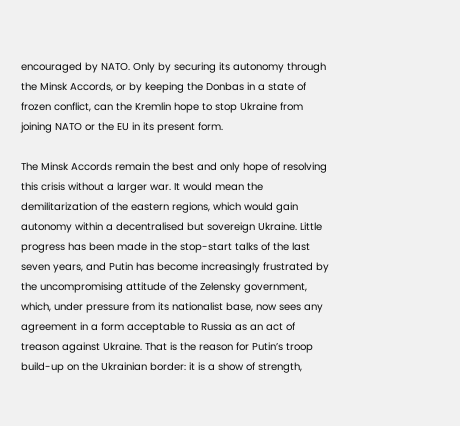encouraged by NATO. Only by securing its autonomy through the Minsk Accords, or by keeping the Donbas in a state of frozen conflict, can the Kremlin hope to stop Ukraine from joining NATO or the EU in its present form.

The Minsk Accords remain the best and only hope of resolving this crisis without a larger war. It would mean the demilitarization of the eastern regions, which would gain autonomy within a decentralised but sovereign Ukraine. Little progress has been made in the stop-start talks of the last seven years, and Putin has become increasingly frustrated by the uncompromising attitude of the Zelensky government, which, under pressure from its nationalist base, now sees any agreement in a form acceptable to Russia as an act of treason against Ukraine. That is the reason for Putin’s troop build-up on the Ukrainian border: it is a show of strength,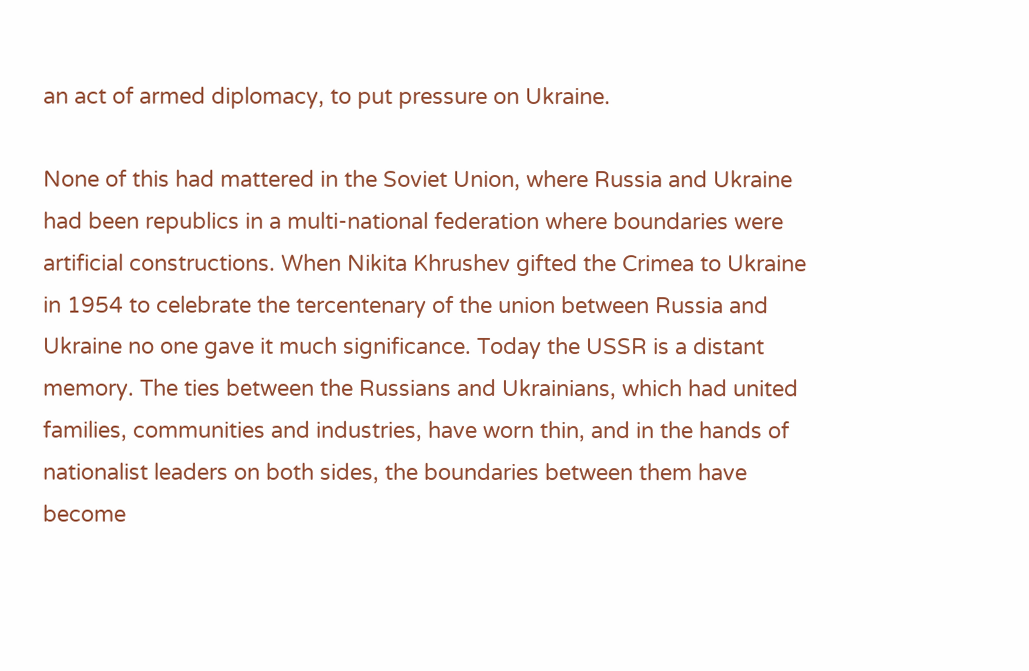an act of armed diplomacy, to put pressure on Ukraine.

None of this had mattered in the Soviet Union, where Russia and Ukraine had been republics in a multi-national federation where boundaries were artificial constructions. When Nikita Khrushev gifted the Crimea to Ukraine in 1954 to celebrate the tercentenary of the union between Russia and Ukraine no one gave it much significance. Today the USSR is a distant memory. The ties between the Russians and Ukrainians, which had united families, communities and industries, have worn thin, and in the hands of nationalist leaders on both sides, the boundaries between them have become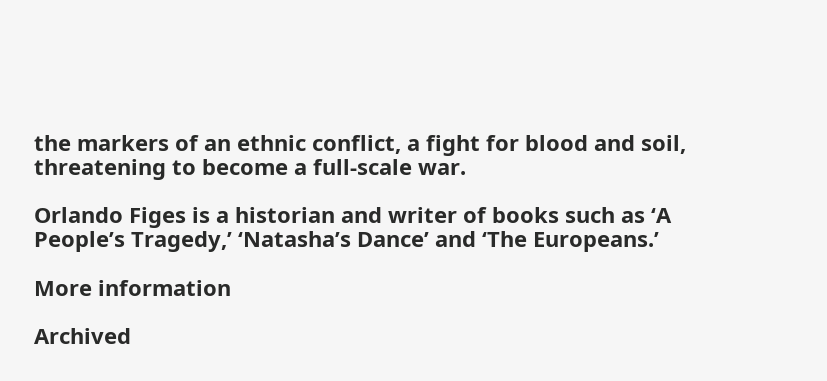the markers of an ethnic conflict, a fight for blood and soil, threatening to become a full-scale war.

Orlando Figes is a historian and writer of books such as ‘A People’s Tragedy,’ ‘Natasha’s Dance’ and ‘The Europeans.’

More information

Archived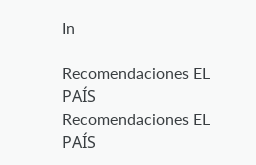In

Recomendaciones EL PAÍS
Recomendaciones EL PAÍS